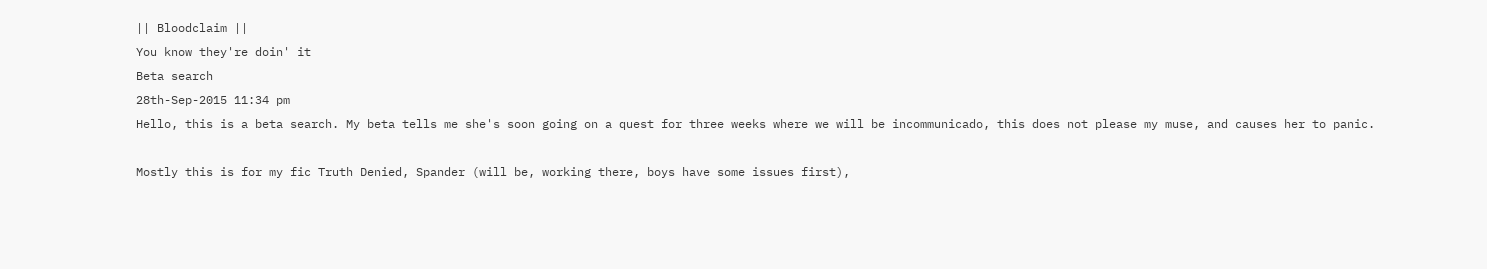|| Bloodclaim ||
You know they're doin' it
Beta search
28th-Sep-2015 11:34 pm
Hello, this is a beta search. My beta tells me she's soon going on a quest for three weeks where we will be incommunicado, this does not please my muse, and causes her to panic.

Mostly this is for my fic Truth Denied, Spander (will be, working there, boys have some issues first),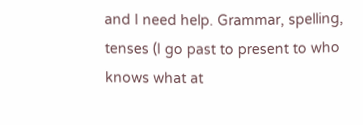and I need help. Grammar, spelling, tenses (I go past to present to who knows what at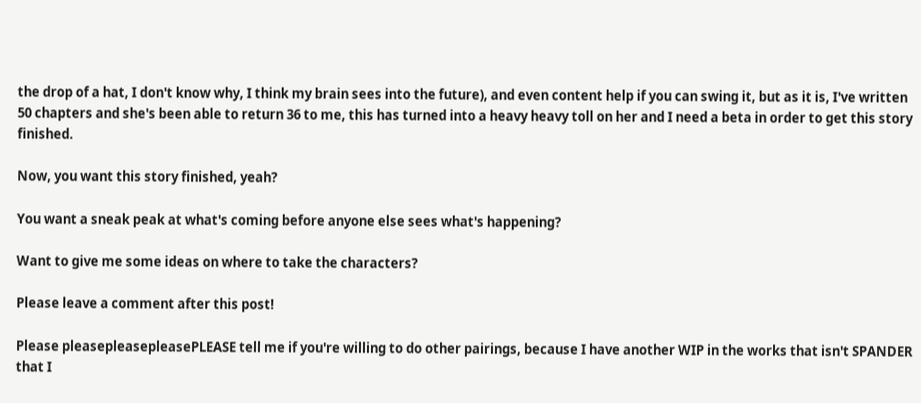the drop of a hat, I don't know why, I think my brain sees into the future), and even content help if you can swing it, but as it is, I've written 50 chapters and she's been able to return 36 to me, this has turned into a heavy heavy toll on her and I need a beta in order to get this story finished.

Now, you want this story finished, yeah?

You want a sneak peak at what's coming before anyone else sees what's happening?

Want to give me some ideas on where to take the characters?

Please leave a comment after this post!

Please pleasepleasepleasePLEASE tell me if you're willing to do other pairings, because I have another WIP in the works that isn't SPANDER that I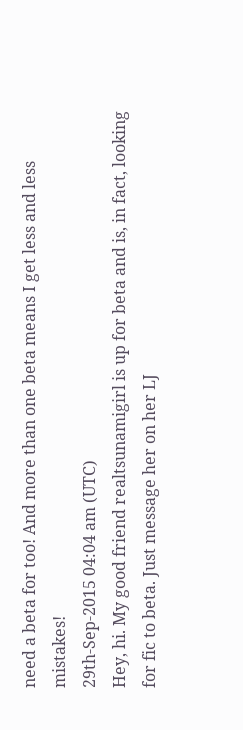need a beta for too! And more than one beta means I get less and less mistakes!
29th-Sep-2015 04:04 am (UTC)
Hey, hi. My good friend realtsunamigirl is up for beta and is, in fact, looking for fic to beta. Just message her on her LJ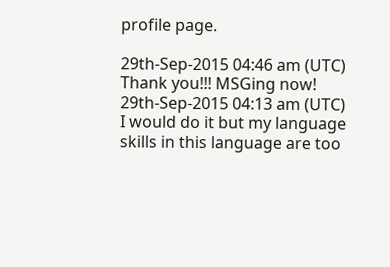profile page.

29th-Sep-2015 04:46 am (UTC)
Thank you!!! MSGing now!
29th-Sep-2015 04:13 am (UTC)
I would do it but my language skills in this language are too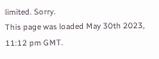limited. Sorry.
This page was loaded May 30th 2023, 11:12 pm GMT.